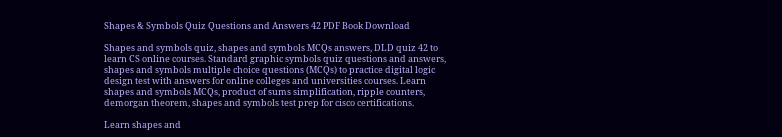Shapes & Symbols Quiz Questions and Answers 42 PDF Book Download

Shapes and symbols quiz, shapes and symbols MCQs answers, DLD quiz 42 to learn CS online courses. Standard graphic symbols quiz questions and answers, shapes and symbols multiple choice questions (MCQs) to practice digital logic design test with answers for online colleges and universities courses. Learn shapes and symbols MCQs, product of sums simplification, ripple counters, demorgan theorem, shapes and symbols test prep for cisco certifications.

Learn shapes and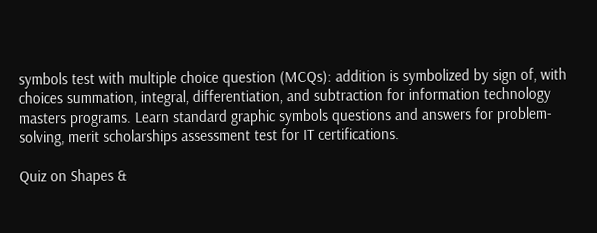symbols test with multiple choice question (MCQs): addition is symbolized by sign of, with choices summation, integral, differentiation, and subtraction for information technology masters programs. Learn standard graphic symbols questions and answers for problem-solving, merit scholarships assessment test for IT certifications.

Quiz on Shapes &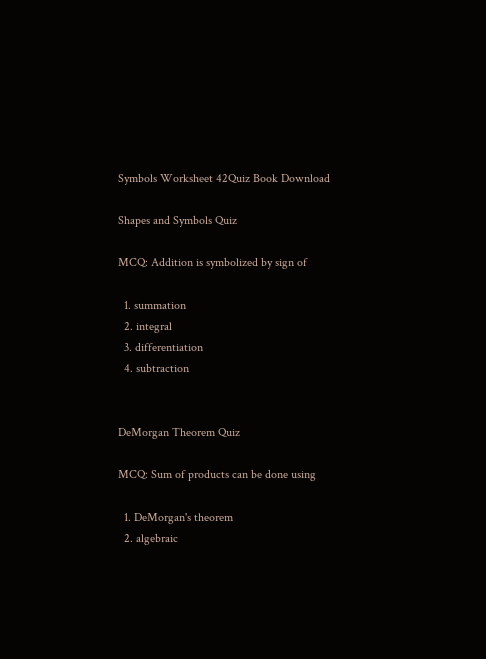Symbols Worksheet 42Quiz Book Download

Shapes and Symbols Quiz

MCQ: Addition is symbolized by sign of

  1. summation
  2. integral
  3. differentiation
  4. subtraction


DeMorgan Theorem Quiz

MCQ: Sum of products can be done using

  1. DeMorgan's theorem
  2. algebraic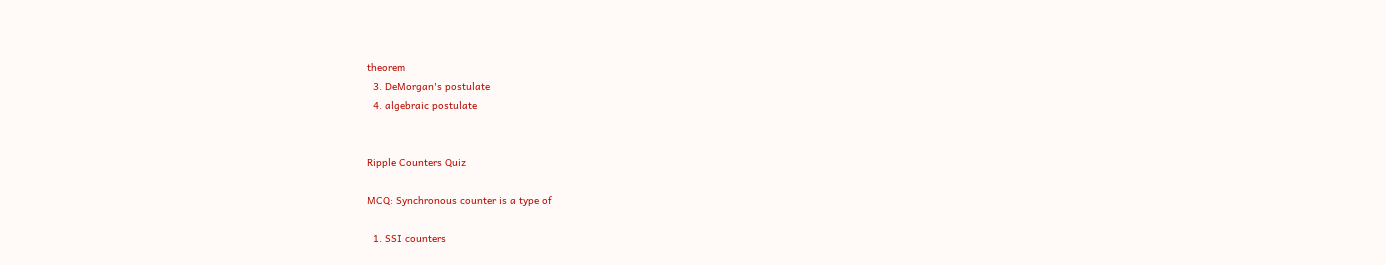theorem
  3. DeMorgan's postulate
  4. algebraic postulate


Ripple Counters Quiz

MCQ: Synchronous counter is a type of

  1. SSI counters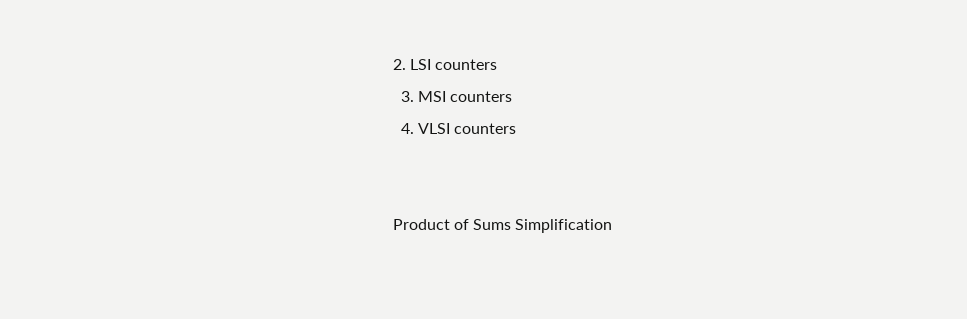2. LSI counters
  3. MSI counters
  4. VLSI counters


Product of Sums Simplification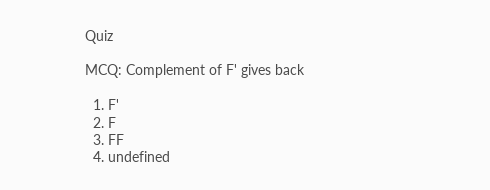Quiz

MCQ: Complement of F' gives back

  1. F'
  2. F
  3. FF
  4. undefined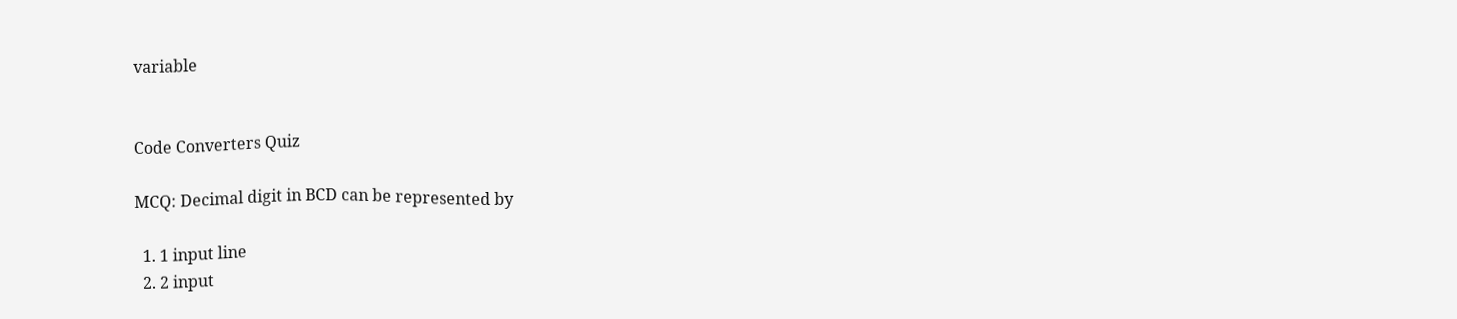variable


Code Converters Quiz

MCQ: Decimal digit in BCD can be represented by

  1. 1 input line
  2. 2 input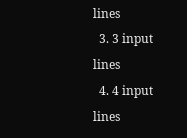lines
  3. 3 input lines
  4. 4 input lines